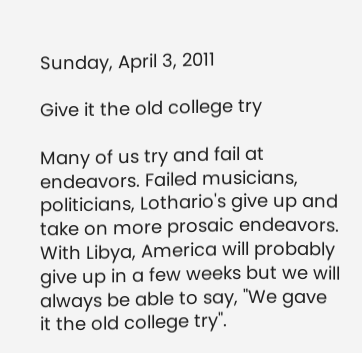Sunday, April 3, 2011

Give it the old college try

Many of us try and fail at endeavors. Failed musicians, politicians, Lothario's give up and take on more prosaic endeavors. With Libya, America will probably give up in a few weeks but we will always be able to say, "We gave it the old college try".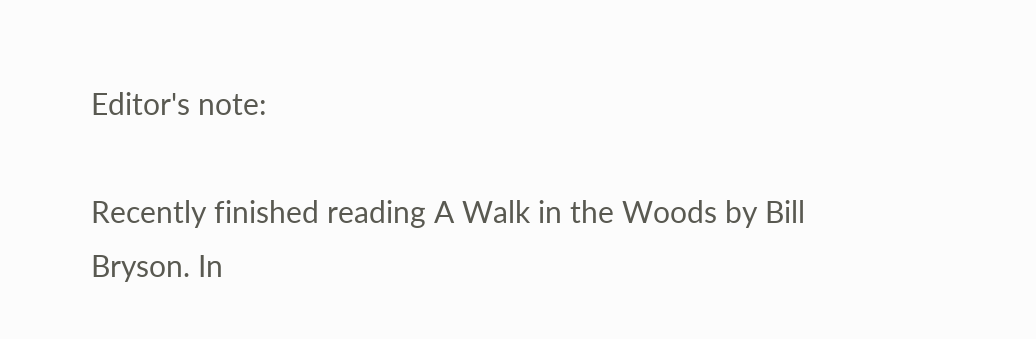Editor's note:

Recently finished reading A Walk in the Woods by Bill Bryson. In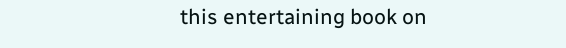this entertaining book on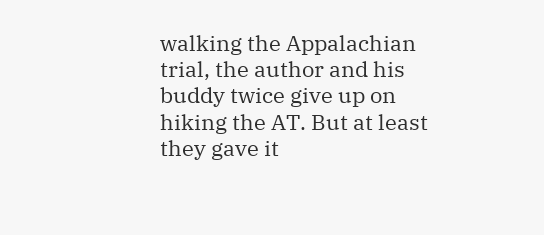walking the Appalachian trial, the author and his buddy twice give up on hiking the AT. But at least they gave it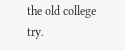the old college try.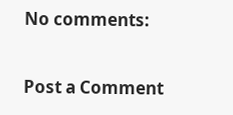No comments:

Post a Comment